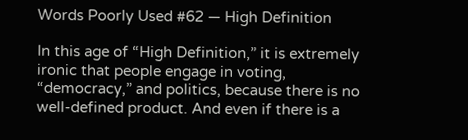Words Poorly Used #62 — High Definition

In this age of “High Definition,” it is extremely ironic that people engage in voting, “democracy,” and politics, because there is no well-defined product. And even if there is a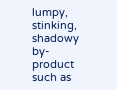lumpy, stinking, shadowy by-product such as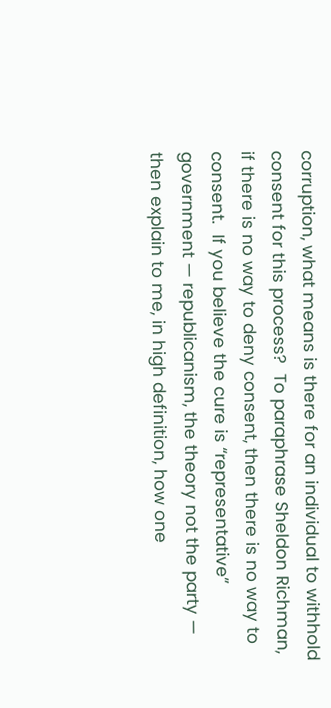corruption, what means is there for an individual to withhold consent for this process?  To paraphrase Sheldon Richman, if there is no way to deny consent, then there is no way to consent.  If you believe the cure is “representative” government — republicanism, the theory not the party — then explain to me, in high definition, how one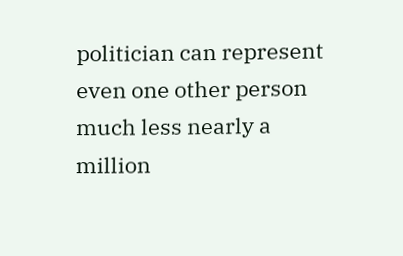politician can represent even one other person much less nearly a million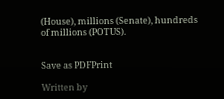(House), millions (Senate), hundreds of millions (POTUS).


Save as PDFPrint

Written by